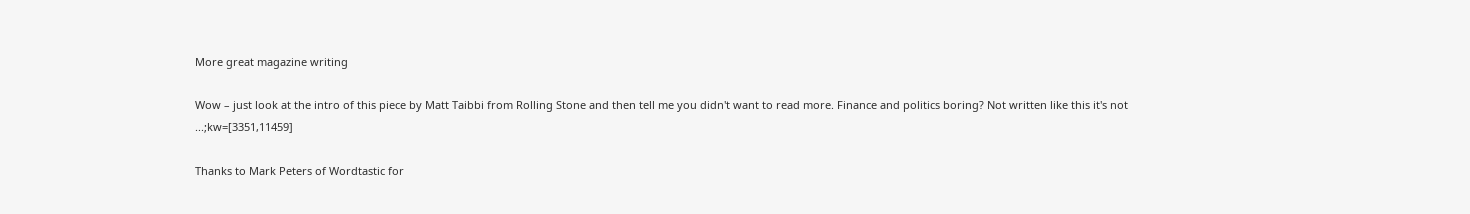More great magazine writing

Wow – just look at the intro of this piece by Matt Taibbi from Rolling Stone and then tell me you didn't want to read more. Finance and politics boring? Not written like this it's not ...;kw=[3351,11459]

Thanks to Mark Peters of Wordtastic for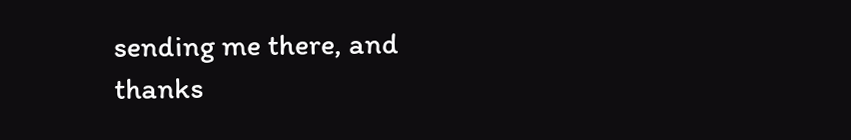sending me there, and thanks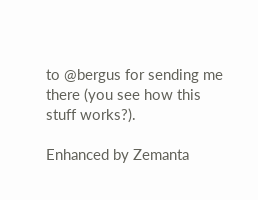to @bergus for sending me there (you see how this stuff works?).

Enhanced by Zemanta